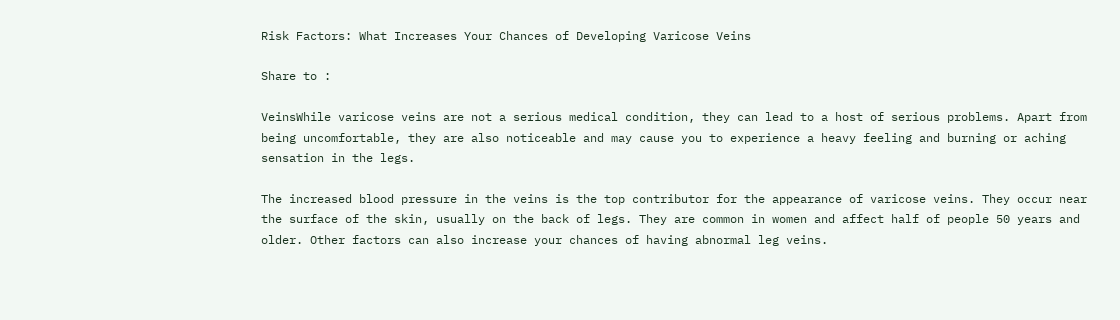Risk Factors: What Increases Your Chances of Developing Varicose Veins

Share to :

VeinsWhile varicose veins are not a serious medical condition, they can lead to a host of serious problems. Apart from being uncomfortable, they are also noticeable and may cause you to experience a heavy feeling and burning or aching sensation in the legs.

The increased blood pressure in the veins is the top contributor for the appearance of varicose veins. They occur near the surface of the skin, usually on the back of legs. They are common in women and affect half of people 50 years and older. Other factors can also increase your chances of having abnormal leg veins.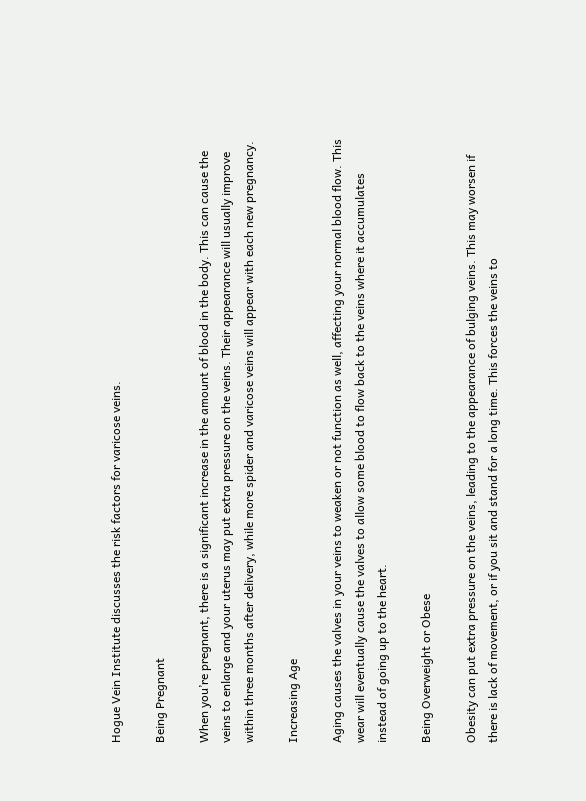Hogue Vein Institute discusses the risk factors for varicose veins.

Being Pregnant

When you’re pregnant, there is a significant increase in the amount of blood in the body. This can cause the veins to enlarge and your uterus may put extra pressure on the veins. Their appearance will usually improve within three months after delivery, while more spider and varicose veins will appear with each new pregnancy.

Increasing Age

Aging causes the valves in your veins to weaken or not function as well, affecting your normal blood flow. This wear will eventually cause the valves to allow some blood to flow back to the veins where it accumulates instead of going up to the heart.

Being Overweight or Obese

Obesity can put extra pressure on the veins, leading to the appearance of bulging veins. This may worsen if there is lack of movement, or if you sit and stand for a long time. This forces the veins to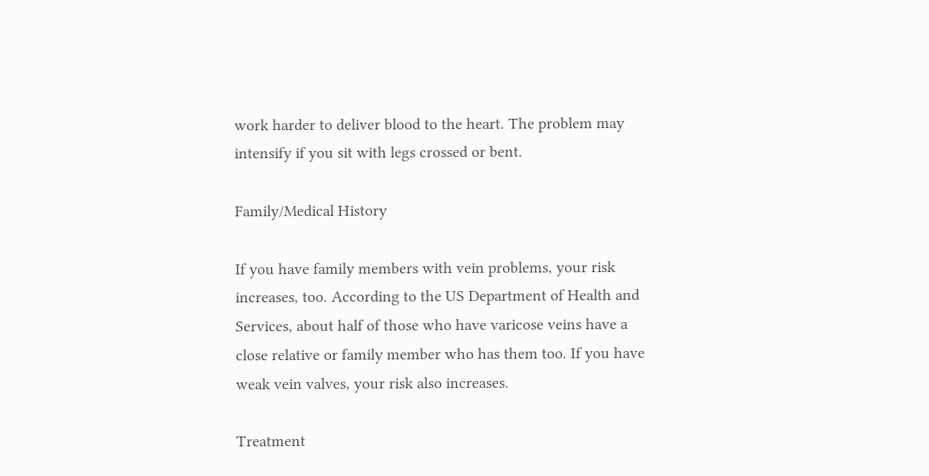work harder to deliver blood to the heart. The problem may intensify if you sit with legs crossed or bent.

Family/Medical History

If you have family members with vein problems, your risk increases, too. According to the US Department of Health and Services, about half of those who have varicose veins have a close relative or family member who has them too. If you have weak vein valves, your risk also increases.

Treatment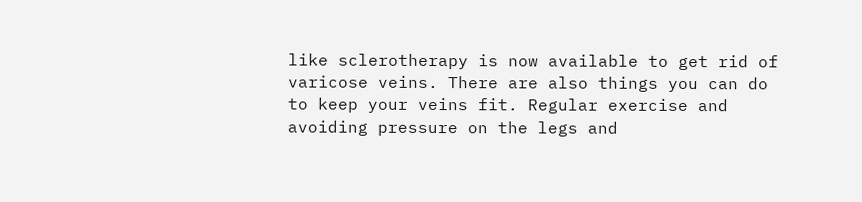like sclerotherapy is now available to get rid of varicose veins. There are also things you can do to keep your veins fit. Regular exercise and avoiding pressure on the legs and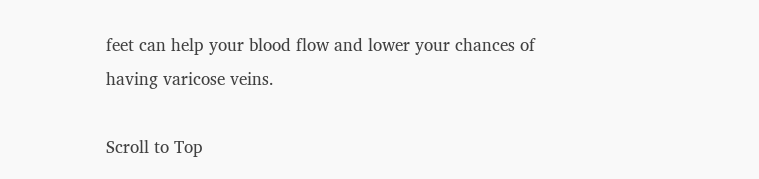feet can help your blood flow and lower your chances of having varicose veins.

Scroll to Top